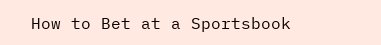How to Bet at a Sportsbook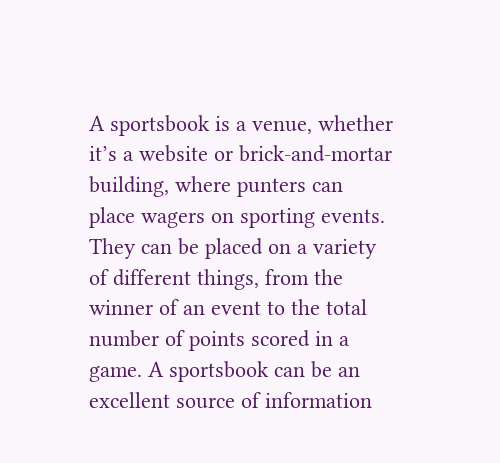A sportsbook is a venue, whether it’s a website or brick-and-mortar building, where punters can place wagers on sporting events. They can be placed on a variety of different things, from the winner of an event to the total number of points scored in a game. A sportsbook can be an excellent source of information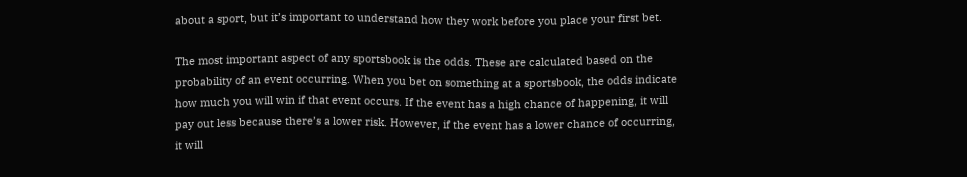about a sport, but it’s important to understand how they work before you place your first bet.

The most important aspect of any sportsbook is the odds. These are calculated based on the probability of an event occurring. When you bet on something at a sportsbook, the odds indicate how much you will win if that event occurs. If the event has a high chance of happening, it will pay out less because there’s a lower risk. However, if the event has a lower chance of occurring, it will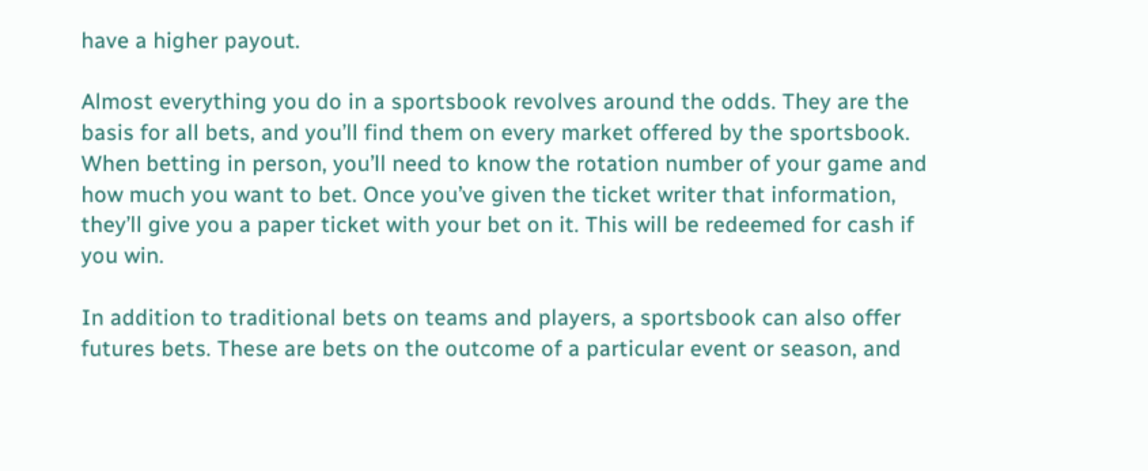have a higher payout.

Almost everything you do in a sportsbook revolves around the odds. They are the basis for all bets, and you’ll find them on every market offered by the sportsbook. When betting in person, you’ll need to know the rotation number of your game and how much you want to bet. Once you’ve given the ticket writer that information, they’ll give you a paper ticket with your bet on it. This will be redeemed for cash if you win.

In addition to traditional bets on teams and players, a sportsbook can also offer futures bets. These are bets on the outcome of a particular event or season, and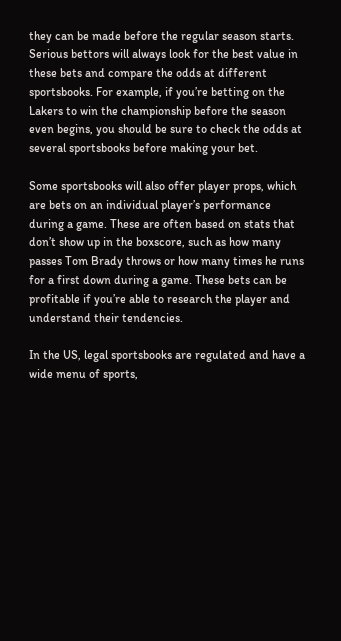they can be made before the regular season starts. Serious bettors will always look for the best value in these bets and compare the odds at different sportsbooks. For example, if you’re betting on the Lakers to win the championship before the season even begins, you should be sure to check the odds at several sportsbooks before making your bet.

Some sportsbooks will also offer player props, which are bets on an individual player’s performance during a game. These are often based on stats that don’t show up in the boxscore, such as how many passes Tom Brady throws or how many times he runs for a first down during a game. These bets can be profitable if you’re able to research the player and understand their tendencies.

In the US, legal sportsbooks are regulated and have a wide menu of sports,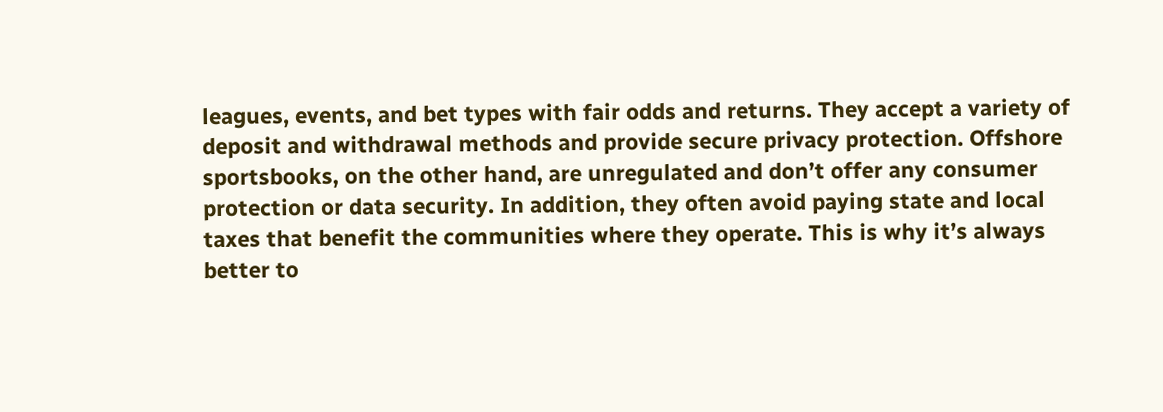leagues, events, and bet types with fair odds and returns. They accept a variety of deposit and withdrawal methods and provide secure privacy protection. Offshore sportsbooks, on the other hand, are unregulated and don’t offer any consumer protection or data security. In addition, they often avoid paying state and local taxes that benefit the communities where they operate. This is why it’s always better to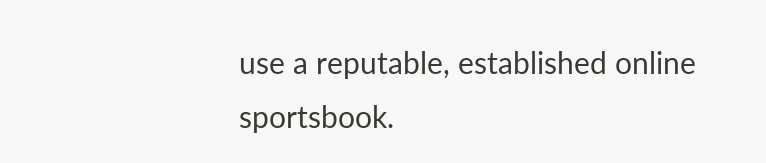use a reputable, established online sportsbook.